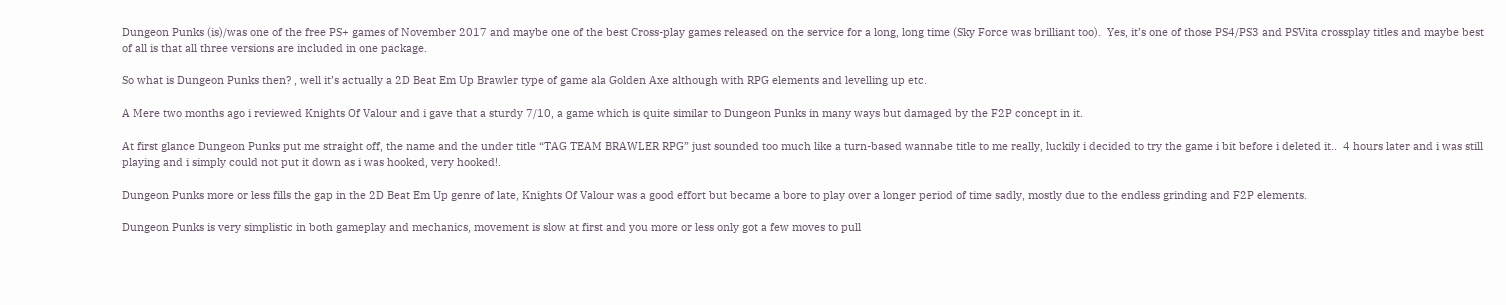Dungeon Punks (is)/was one of the free PS+ games of November 2017 and maybe one of the best Cross-play games released on the service for a long, long time (Sky Force was brilliant too).  Yes, it’s one of those PS4/PS3 and PSVita crossplay titles and maybe best of all is that all three versions are included in one package.

So what is Dungeon Punks then? , well it’s actually a 2D Beat Em Up Brawler type of game ala Golden Axe although with RPG elements and levelling up etc.

A Mere two months ago i reviewed Knights Of Valour and i gave that a sturdy 7/10, a game which is quite similar to Dungeon Punks in many ways but damaged by the F2P concept in it.

At first glance Dungeon Punks put me straight off, the name and the under title “TAG TEAM BRAWLER RPG” just sounded too much like a turn-based wannabe title to me really, luckily i decided to try the game i bit before i deleted it..  4 hours later and i was still playing and i simply could not put it down as i was hooked, very hooked!.

Dungeon Punks more or less fills the gap in the 2D Beat Em Up genre of late, Knights Of Valour was a good effort but became a bore to play over a longer period of time sadly, mostly due to the endless grinding and F2P elements.

Dungeon Punks is very simplistic in both gameplay and mechanics, movement is slow at first and you more or less only got a few moves to pull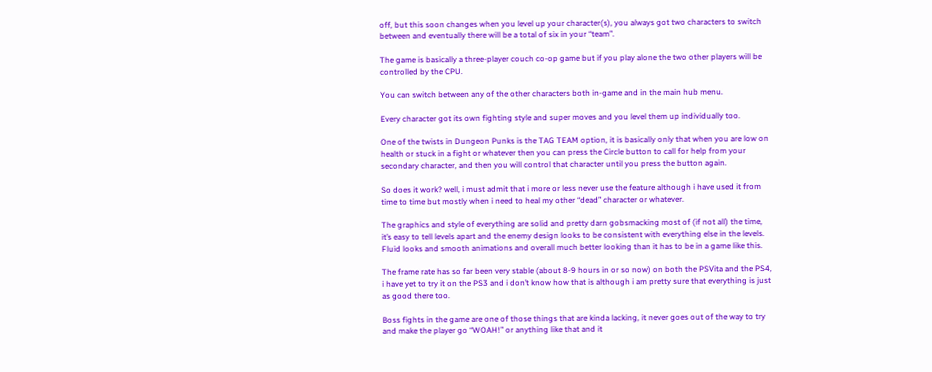off, but this soon changes when you level up your character(s), you always got two characters to switch between and eventually there will be a total of six in your “team”.

The game is basically a three-player couch co-op game but if you play alone the two other players will be controlled by the CPU.

You can switch between any of the other characters both in-game and in the main hub menu.

Every character got its own fighting style and super moves and you level them up individually too.

One of the twists in Dungeon Punks is the TAG TEAM option, it is basically only that when you are low on health or stuck in a fight or whatever then you can press the Circle button to call for help from your secondary character, and then you will control that character until you press the button again.

So does it work? well, i must admit that i more or less never use the feature although i have used it from time to time but mostly when i need to heal my other “dead” character or whatever.

The graphics and style of everything are solid and pretty darn gobsmacking most of (if not all) the time, it’s easy to tell levels apart and the enemy design looks to be consistent with everything else in the levels.  Fluid looks and smooth animations and overall much better looking than it has to be in a game like this.

The frame rate has so far been very stable (about 8-9 hours in or so now) on both the PSVita and the PS4, i have yet to try it on the PS3 and i don’t know how that is although i am pretty sure that everything is just as good there too.

Boss fights in the game are one of those things that are kinda lacking, it never goes out of the way to try and make the player go “WOAH!” or anything like that and it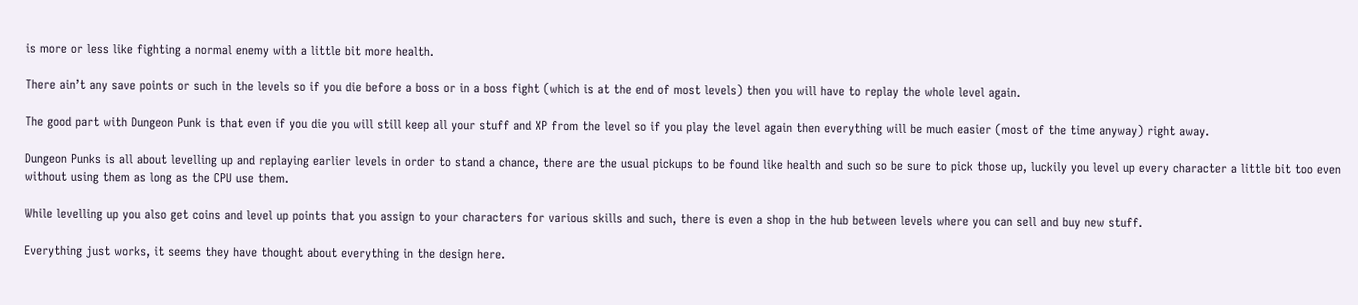is more or less like fighting a normal enemy with a little bit more health.

There ain’t any save points or such in the levels so if you die before a boss or in a boss fight (which is at the end of most levels) then you will have to replay the whole level again.

The good part with Dungeon Punk is that even if you die you will still keep all your stuff and XP from the level so if you play the level again then everything will be much easier (most of the time anyway) right away.

Dungeon Punks is all about levelling up and replaying earlier levels in order to stand a chance, there are the usual pickups to be found like health and such so be sure to pick those up, luckily you level up every character a little bit too even without using them as long as the CPU use them.

While levelling up you also get coins and level up points that you assign to your characters for various skills and such, there is even a shop in the hub between levels where you can sell and buy new stuff.

Everything just works, it seems they have thought about everything in the design here.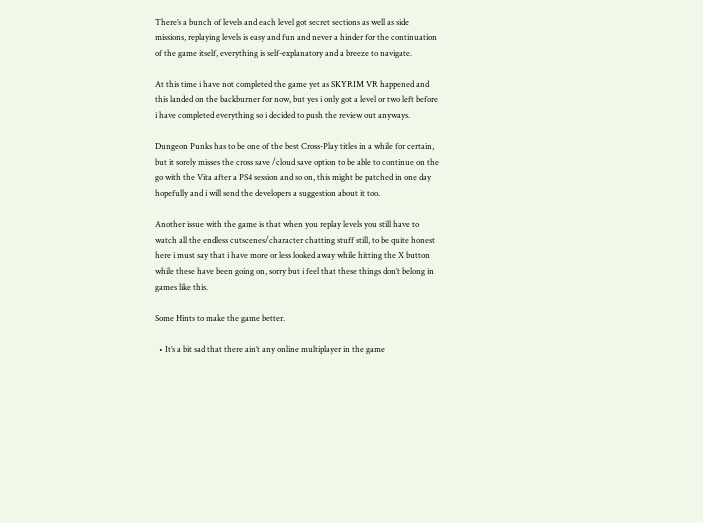There’s a bunch of levels and each level got secret sections as well as side missions, replaying levels is easy and fun and never a hinder for the continuation of the game itself, everything is self-explanatory and a breeze to navigate.

At this time i have not completed the game yet as SKYRIM VR happened and this landed on the backburner for now, but yes i only got a level or two left before i have completed everything so i decided to push the review out anyways.

Dungeon Punks has to be one of the best Cross-Play titles in a while for certain, but it sorely misses the cross save /cloud save option to be able to continue on the go with the Vita after a PS4 session and so on, this might be patched in one day hopefully and i will send the developers a suggestion about it too.

Another issue with the game is that when you replay levels you still have to watch all the endless cutscenes/character chatting stuff still, to be quite honest here i must say that i have more or less looked away while hitting the X button while these have been going on, sorry but i feel that these things don’t belong in games like this.

Some Hints to make the game better.

  • It’s a bit sad that there ain’t any online multiplayer in the game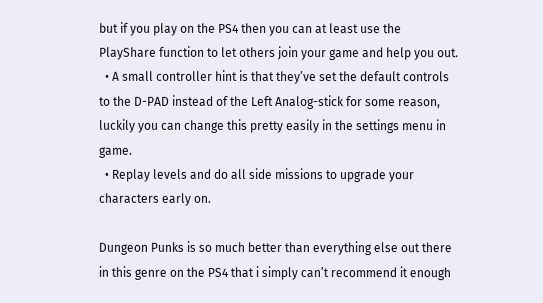but if you play on the PS4 then you can at least use the PlayShare function to let others join your game and help you out.
  • A small controller hint is that they’ve set the default controls to the D-PAD instead of the Left Analog-stick for some reason, luckily you can change this pretty easily in the settings menu in game.
  • Replay levels and do all side missions to upgrade your characters early on.

Dungeon Punks is so much better than everything else out there in this genre on the PS4 that i simply can’t recommend it enough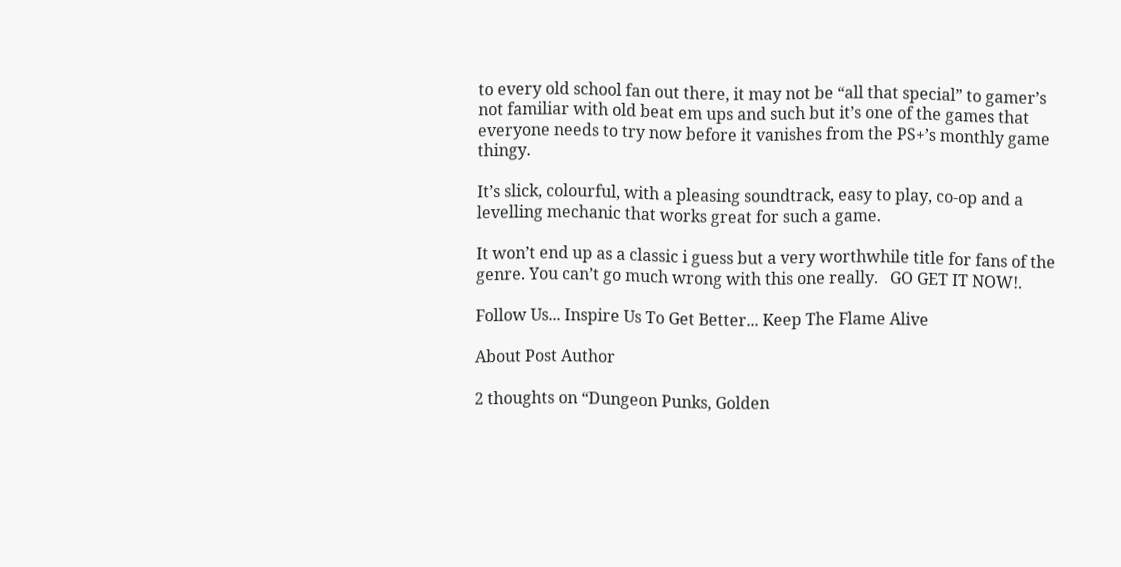to every old school fan out there, it may not be “all that special” to gamer’s not familiar with old beat em ups and such but it’s one of the games that everyone needs to try now before it vanishes from the PS+’s monthly game thingy.

It’s slick, colourful, with a pleasing soundtrack, easy to play, co-op and a levelling mechanic that works great for such a game.

It won’t end up as a classic i guess but a very worthwhile title for fans of the genre. You can’t go much wrong with this one really.   GO GET IT NOW!.

Follow Us... Inspire Us To Get Better... Keep The Flame Alive

About Post Author

2 thoughts on “Dungeon Punks, Golden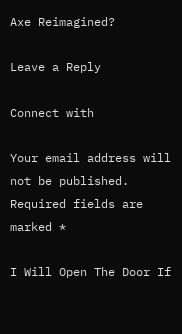Axe Reimagined?

Leave a Reply

Connect with

Your email address will not be published. Required fields are marked *

I Will Open The Door If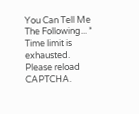You Can Tell Me The Following... * Time limit is exhausted. Please reload CAPTCHA.